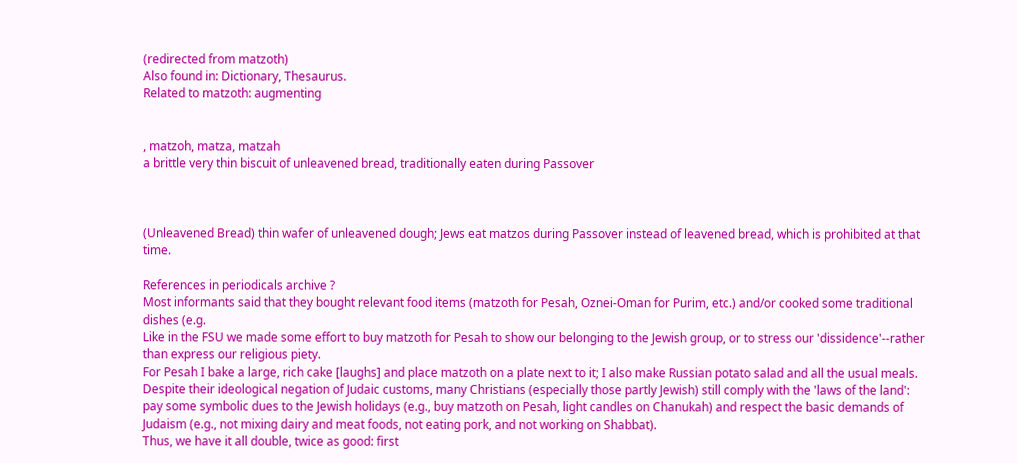(redirected from matzoth)
Also found in: Dictionary, Thesaurus.
Related to matzoth: augmenting


, matzoh, matza, matzah
a brittle very thin biscuit of unleavened bread, traditionally eaten during Passover



(Unleavened Bread) thin wafer of unleavened dough; Jews eat matzos during Passover instead of leavened bread, which is prohibited at that time.

References in periodicals archive ?
Most informants said that they bought relevant food items (matzoth for Pesah, Oznei-Oman for Purim, etc.) and/or cooked some traditional dishes (e.g.
Like in the FSU we made some effort to buy matzoth for Pesah to show our belonging to the Jewish group, or to stress our 'dissidence'--rather than express our religious piety.
For Pesah I bake a large, rich cake [laughs] and place matzoth on a plate next to it; I also make Russian potato salad and all the usual meals.
Despite their ideological negation of Judaic customs, many Christians (especially those partly Jewish) still comply with the 'laws of the land': pay some symbolic dues to the Jewish holidays (e.g., buy matzoth on Pesah, light candles on Chanukah) and respect the basic demands of Judaism (e.g., not mixing dairy and meat foods, not eating pork, and not working on Shabbat).
Thus, we have it all double, twice as good: first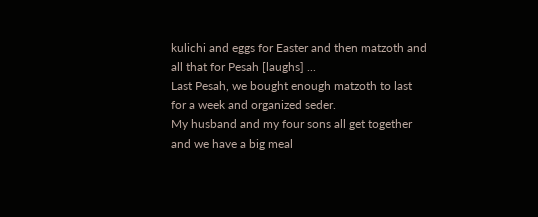kulichi and eggs for Easter and then matzoth and all that for Pesah [laughs] ...
Last Pesah, we bought enough matzoth to last for a week and organized seder.
My husband and my four sons all get together and we have a big meal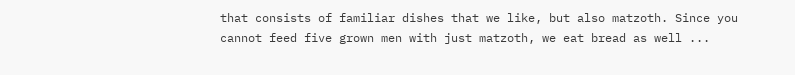that consists of familiar dishes that we like, but also matzoth. Since you cannot feed five grown men with just matzoth, we eat bread as well ...